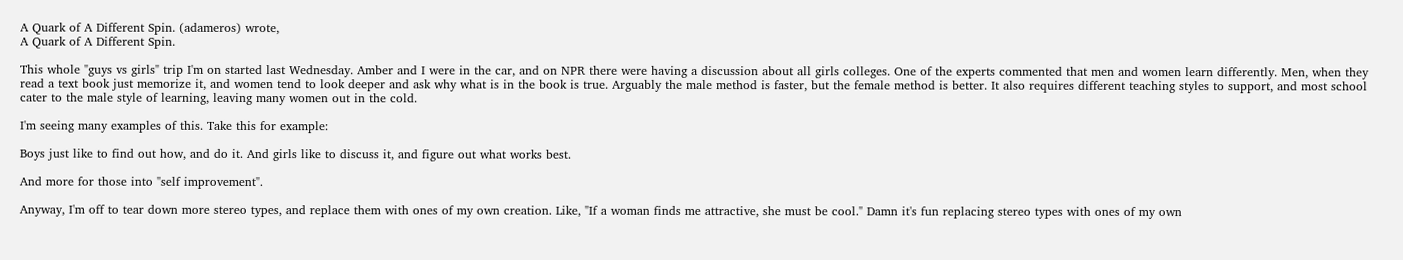A Quark of A Different Spin. (adameros) wrote,
A Quark of A Different Spin.

This whole "guys vs girls" trip I'm on started last Wednesday. Amber and I were in the car, and on NPR there were having a discussion about all girls colleges. One of the experts commented that men and women learn differently. Men, when they read a text book just memorize it, and women tend to look deeper and ask why what is in the book is true. Arguably the male method is faster, but the female method is better. It also requires different teaching styles to support, and most school cater to the male style of learning, leaving many women out in the cold.

I'm seeing many examples of this. Take this for example:

Boys just like to find out how, and do it. And girls like to discuss it, and figure out what works best.

And more for those into "self improvement".

Anyway, I'm off to tear down more stereo types, and replace them with ones of my own creation. Like, "If a woman finds me attractive, she must be cool." Damn it's fun replacing stereo types with ones of my own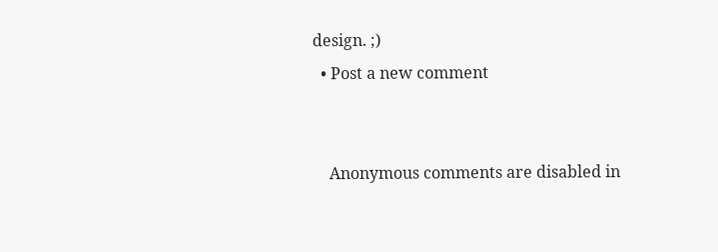design. ;)
  • Post a new comment


    Anonymous comments are disabled in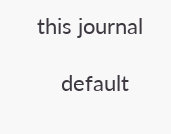this journal

    default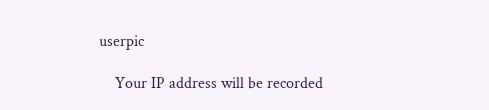userpic

    Your IP address will be recorded